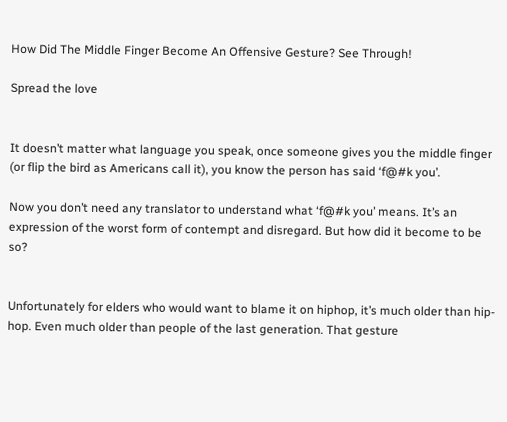How Did The Middle Finger Become An Offensive Gesture? See Through!

Spread the love


It doesn’t matter what language you speak, once someone gives you the middle finger (or flip the bird as Americans call it), you know the person has said ‘f@#k you’.

Now you don’t need any translator to understand what ‘f@#k you’ means. It’s an expression of the worst form of contempt and disregard. But how did it become to be so?


Unfortunately for elders who would want to blame it on hiphop, it’s much older than hip-hop. Even much older than people of the last generation. That gesture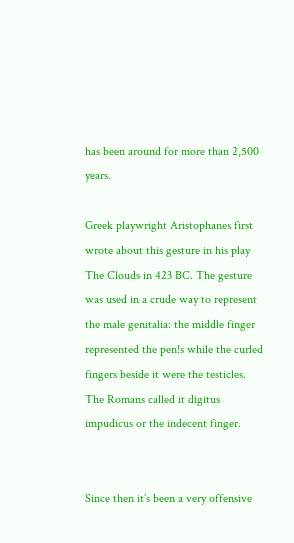has been around for more than 2,500 years.

Greek playwright Aristophanes first wrote about this gesture in his play The Clouds in 423 BC. The gesture was used in a crude way to represent the male genitalia: the middle finger represented the pen!s while the curled fingers beside it were the testicles. The Romans called it digitus impudicus or the indecent finger.


Since then it’s been a very offensive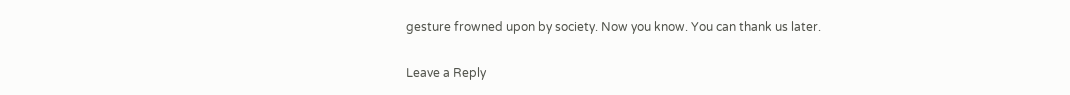gesture frowned upon by society. Now you know. You can thank us later.

Leave a Reply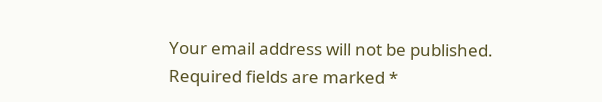Your email address will not be published. Required fields are marked *